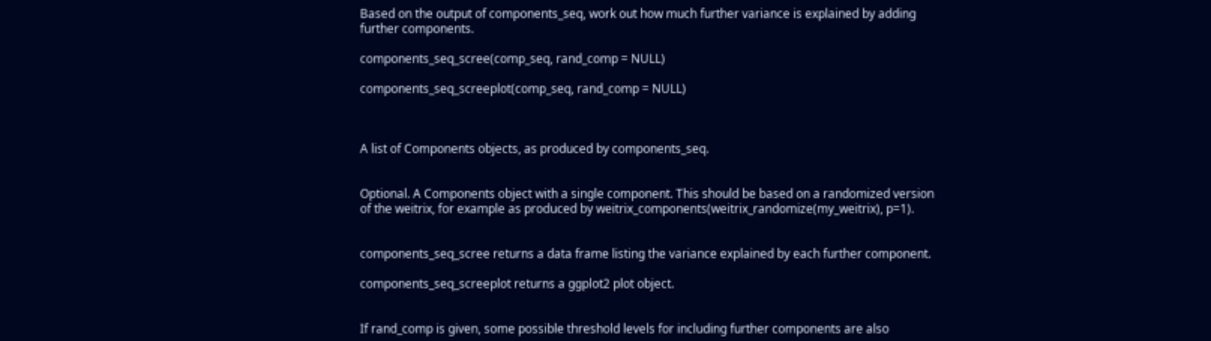Based on the output of components_seq, work out how much further variance is explained by adding further components.

components_seq_scree(comp_seq, rand_comp = NULL)

components_seq_screeplot(comp_seq, rand_comp = NULL)



A list of Components objects, as produced by components_seq.


Optional. A Components object with a single component. This should be based on a randomized version of the weitrix, for example as produced by weitrix_components(weitrix_randomize(my_weitrix), p=1).


components_seq_scree returns a data frame listing the variance explained by each further component.

components_seq_screeplot returns a ggplot2 plot object.


If rand_comp is given, some possible threshold levels for including further components are also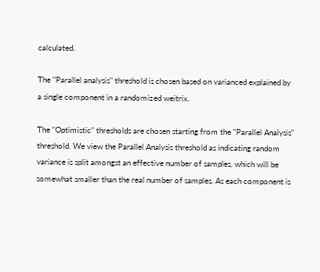calculated.

The "Parallel analysis" threshold is chosen based on varianced explained by a single component in a randomized weitrix.

The "Optimistic" thresholds are chosen starting from the "Parallel Analysis" threshold. We view the Parallel Analysis threshold as indicating random variance is split amongst an effective number of samples, which will be somewhat smaller than the real number of samples. As each component is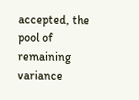accepted, the pool of remaining variance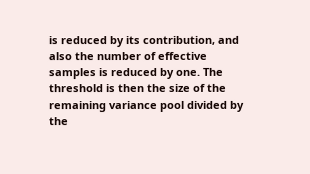is reduced by its contribution, and also the number of effective samples is reduced by one. The threshold is then the size of the remaining variance pool divided by the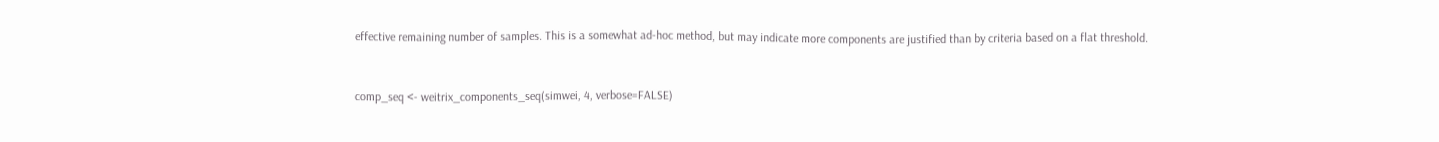effective remaining number of samples. This is a somewhat ad-hoc method, but may indicate more components are justified than by criteria based on a flat threshold.


comp_seq <- weitrix_components_seq(simwei, 4, verbose=FALSE)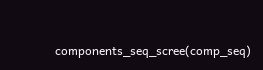components_seq_scree(comp_seq)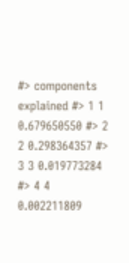#> components explained #> 1 1 0.679650550 #> 2 2 0.298364357 #> 3 3 0.019773284 #> 4 4 0.002211809